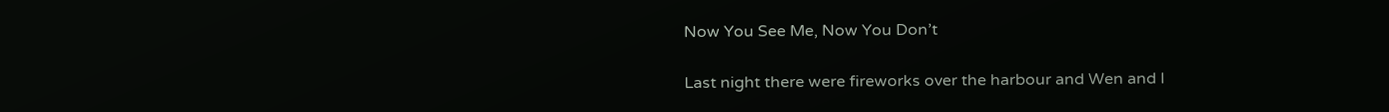Now You See Me, Now You Don’t

Last night there were fireworks over the harbour and Wen and I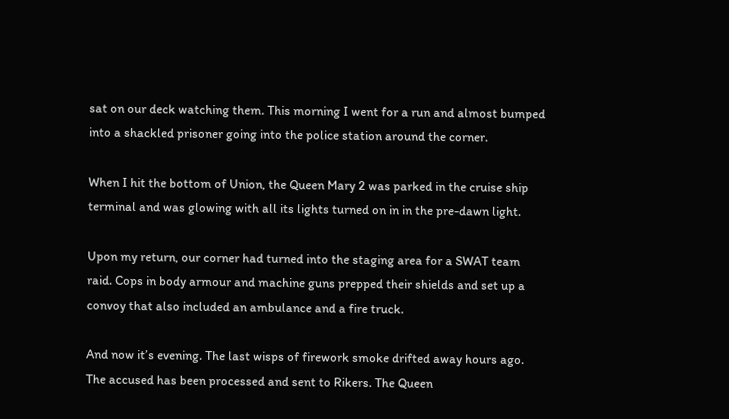sat on our deck watching them. This morning I went for a run and almost bumped into a shackled prisoner going into the police station around the corner.

When I hit the bottom of Union, the Queen Mary 2 was parked in the cruise ship terminal and was glowing with all its lights turned on in in the pre-dawn light.

Upon my return, our corner had turned into the staging area for a SWAT team raid. Cops in body armour and machine guns prepped their shields and set up a convoy that also included an ambulance and a fire truck.

And now it’s evening. The last wisps of firework smoke drifted away hours ago. The accused has been processed and sent to Rikers. The Queen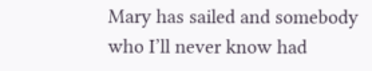Mary has sailed and somebody who I’ll never know had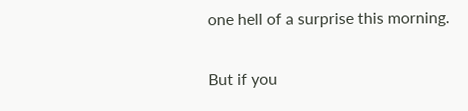one hell of a surprise this morning.

But if you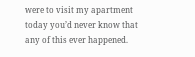were to visit my apartment today you’d never know that any of this ever happened.